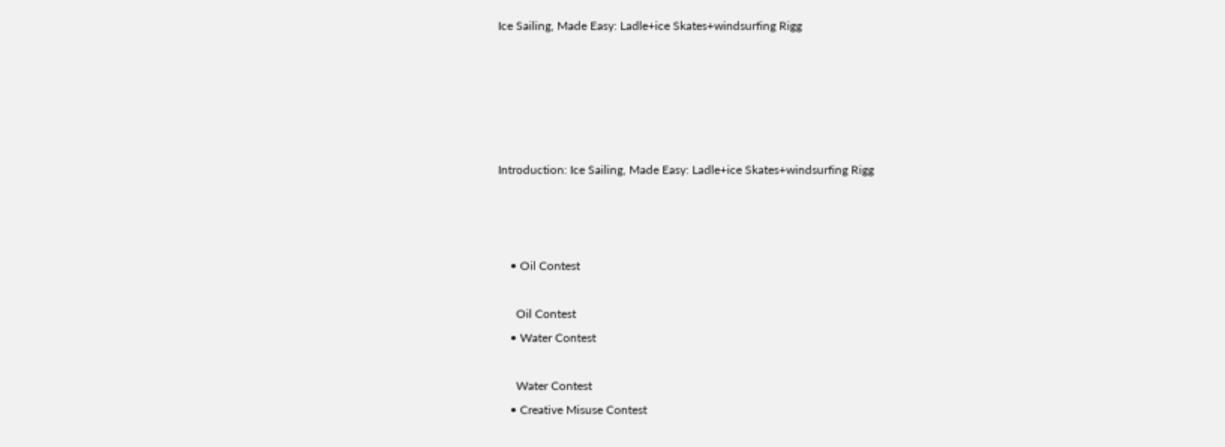Ice Sailing, Made Easy: Ladle+ice Skates+windsurfing Rigg





Introduction: Ice Sailing, Made Easy: Ladle+ice Skates+windsurfing Rigg



    • Oil Contest

      Oil Contest
    • Water Contest

      Water Contest
    • Creative Misuse Contest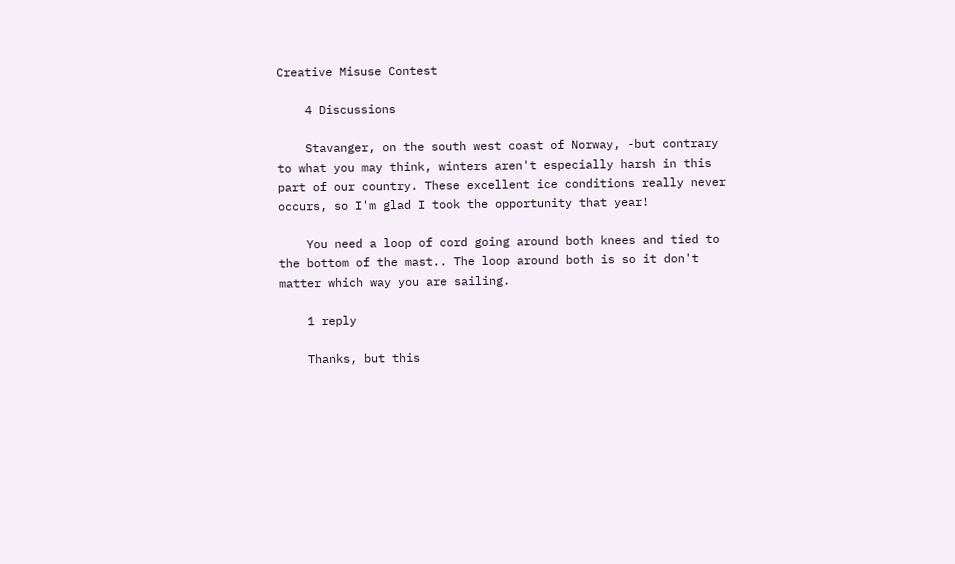Creative Misuse Contest

    4 Discussions

    Stavanger, on the south west coast of Norway, -but contrary to what you may think, winters aren't especially harsh in this part of our country. These excellent ice conditions really never occurs, so I'm glad I took the opportunity that year!

    You need a loop of cord going around both knees and tied to the bottom of the mast.. The loop around both is so it don't matter which way you are sailing.

    1 reply

    Thanks, but this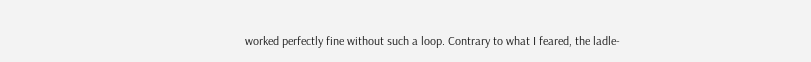worked perfectly fine without such a loop. Contrary to what I feared, the ladle-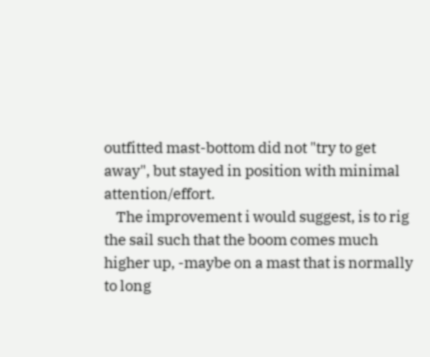outfitted mast-bottom did not "try to get away", but stayed in position with minimal attention/effort.
    The improvement i would suggest, is to rig the sail such that the boom comes much higher up, -maybe on a mast that is normally to long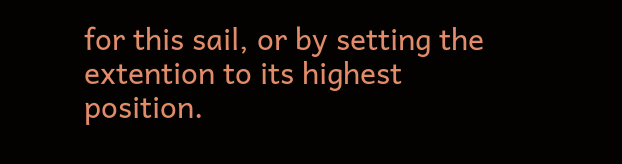for this sail, or by setting the extention to its highest position.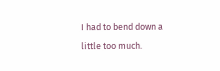I had to bend down a little too much.